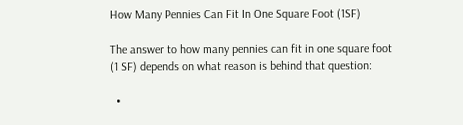How Many Pennies Can Fit In One Square Foot (1SF)

The answer to how many pennies can fit in one square foot (1 SF) depends on what reason is behind that question:

  •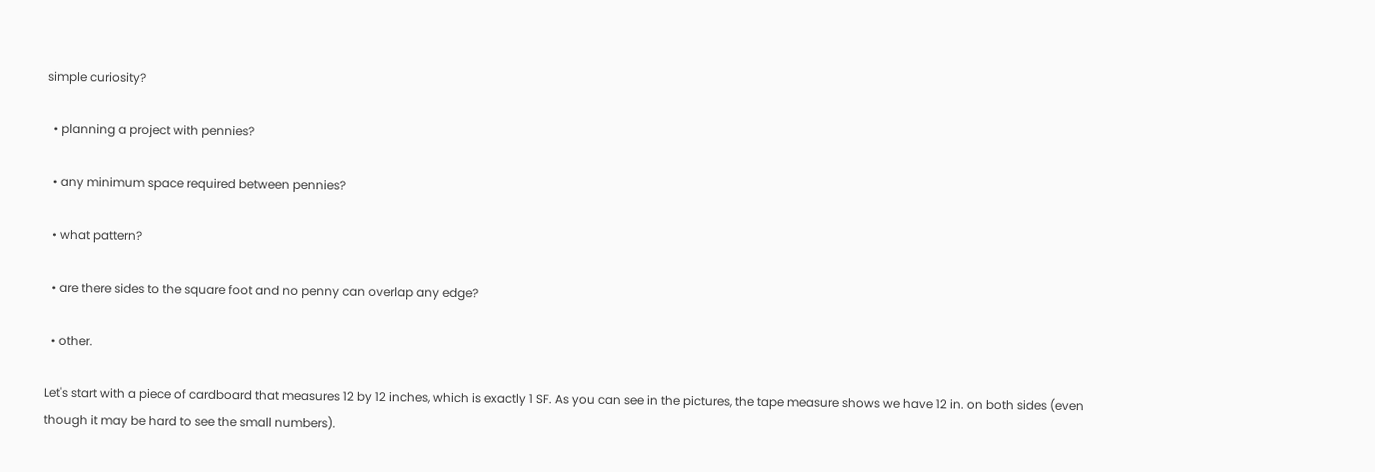simple curiosity?

  • planning a project with pennies?

  • any minimum space required between pennies?

  • what pattern?

  • are there sides to the square foot and no penny can overlap any edge?

  • other.

Let's start with a piece of cardboard that measures 12 by 12 inches, which is exactly 1 SF. As you can see in the pictures, the tape measure shows we have 12 in. on both sides (even though it may be hard to see the small numbers).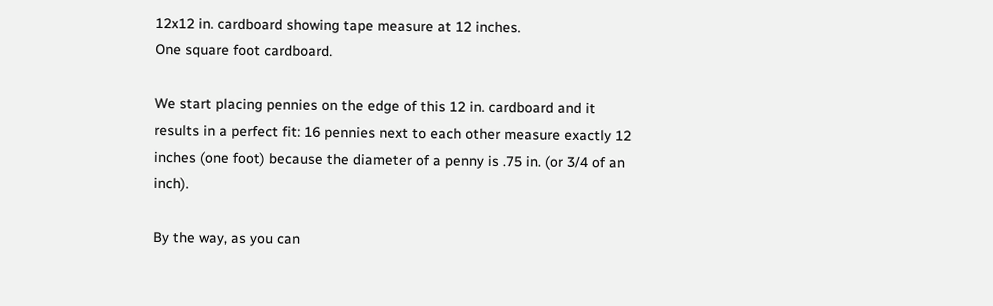12x12 in. cardboard showing tape measure at 12 inches.
One square foot cardboard.

We start placing pennies on the edge of this 12 in. cardboard and it results in a perfect fit: 16 pennies next to each other measure exactly 12 inches (one foot) because the diameter of a penny is .75 in. (or 3/4 of an inch).

By the way, as you can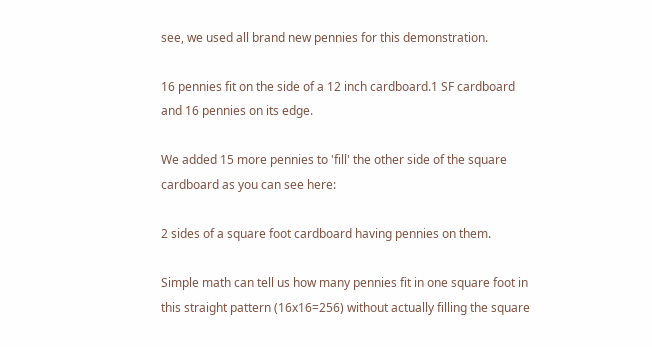see, we used all brand new pennies for this demonstration.

16 pennies fit on the side of a 12 inch cardboard.1 SF cardboard and 16 pennies on its edge.

We added 15 more pennies to 'fill' the other side of the square cardboard as you can see here:

2 sides of a square foot cardboard having pennies on them.

Simple math can tell us how many pennies fit in one square foot in this straight pattern (16x16=256) without actually filling the square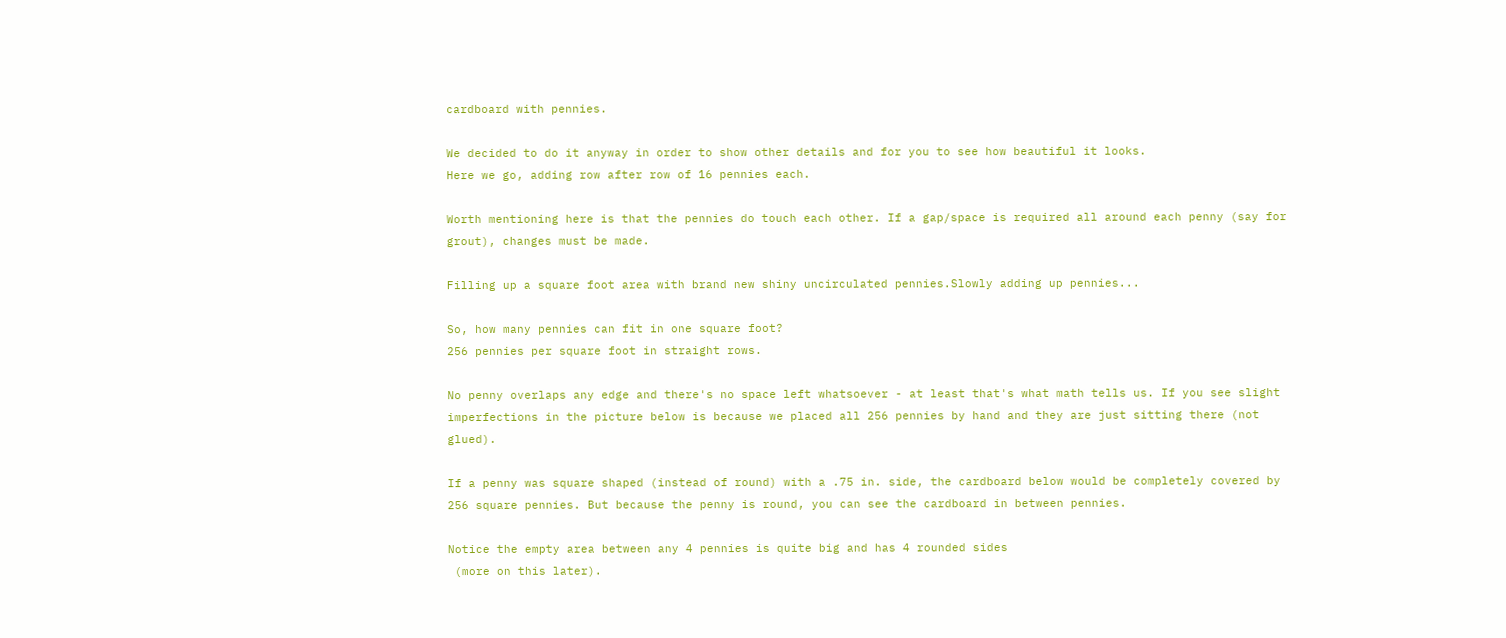cardboard with pennies.

We decided to do it anyway in order to show other details and for you to see how beautiful it looks.
Here we go, adding row after row of 16 pennies each.

Worth mentioning here is that the pennies do touch each other. If a gap/space is required all around each penny (say for grout), changes must be made.

Filling up a square foot area with brand new shiny uncirculated pennies.Slowly adding up pennies...

So, how many pennies can fit in one square foot?
256 pennies per square foot in straight rows.

No penny overlaps any edge and there's no space left whatsoever - at least that's what math tells us. If you see slight imperfections in the picture below is because we placed all 256 pennies by hand and they are just sitting there (not glued).

If a penny was square shaped (instead of round) with a .75 in. side, the cardboard below would be completely covered by 256 square pennies. But because the penny is round, you can see the cardboard in between pennies.

Notice the empty area between any 4 pennies is quite big and has 4 rounded sides
 (more on this later).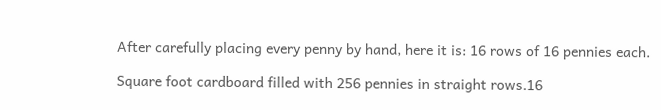After carefully placing every penny by hand, here it is: 16 rows of 16 pennies each.

Square foot cardboard filled with 256 pennies in straight rows.16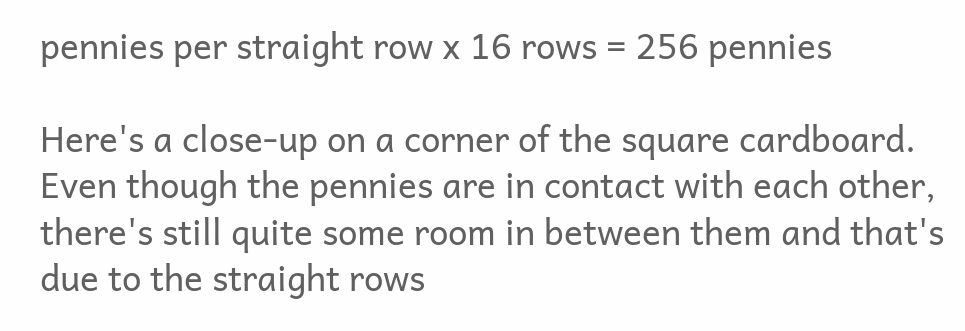pennies per straight row x 16 rows = 256 pennies

Here's a close-up on a corner of the square cardboard. Even though the pennies are in contact with each other, there's still quite some room in between them and that's due to the straight rows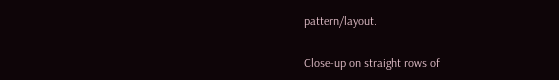pattern/layout.

Close-up on straight rows of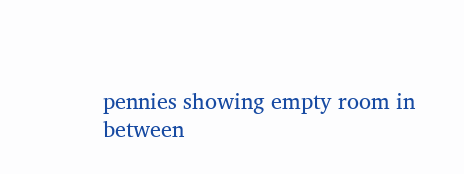pennies showing empty room in between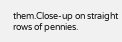them.Close-up on straight rows of pennies.